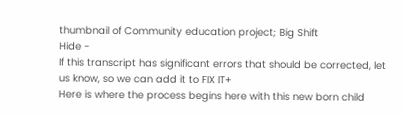thumbnail of Community education project; Big Shift
Hide -
If this transcript has significant errors that should be corrected, let us know, so we can add it to FIX IT+
Here is where the process begins here with this new born child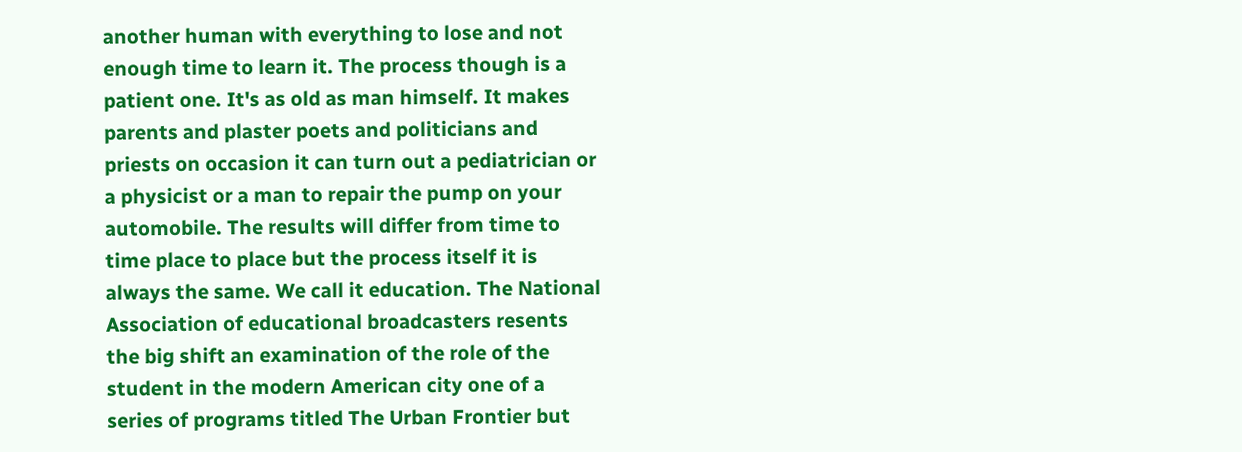another human with everything to lose and not enough time to learn it. The process though is a patient one. It's as old as man himself. It makes parents and plaster poets and politicians and priests on occasion it can turn out a pediatrician or a physicist or a man to repair the pump on your automobile. The results will differ from time to time place to place but the process itself it is always the same. We call it education. The National Association of educational broadcasters resents the big shift an examination of the role of the student in the modern American city one of a series of programs titled The Urban Frontier but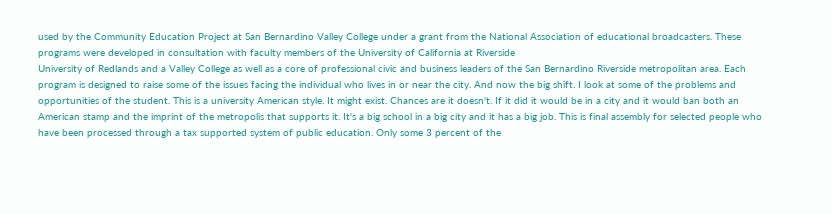used by the Community Education Project at San Bernardino Valley College under a grant from the National Association of educational broadcasters. These programs were developed in consultation with faculty members of the University of California at Riverside
University of Redlands and a Valley College as well as a core of professional civic and business leaders of the San Bernardino Riverside metropolitan area. Each program is designed to raise some of the issues facing the individual who lives in or near the city. And now the big shift. I look at some of the problems and opportunities of the student. This is a university American style. It might exist. Chances are it doesn't. If it did it would be in a city and it would ban both an American stamp and the imprint of the metropolis that supports it. It's a big school in a big city and it has a big job. This is final assembly for selected people who have been processed through a tax supported system of public education. Only some 3 percent of the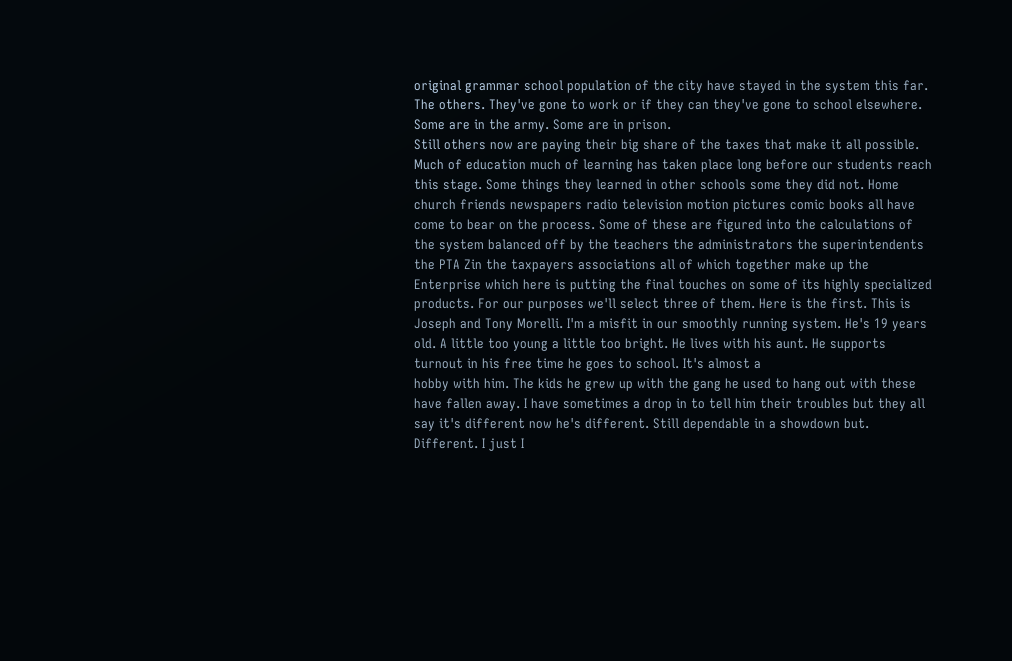original grammar school population of the city have stayed in the system this far. The others. They've gone to work or if they can they've gone to school elsewhere. Some are in the army. Some are in prison.
Still others now are paying their big share of the taxes that make it all possible. Much of education much of learning has taken place long before our students reach this stage. Some things they learned in other schools some they did not. Home church friends newspapers radio television motion pictures comic books all have come to bear on the process. Some of these are figured into the calculations of the system balanced off by the teachers the administrators the superintendents the PTA Zin the taxpayers associations all of which together make up the Enterprise which here is putting the final touches on some of its highly specialized products. For our purposes we'll select three of them. Here is the first. This is Joseph and Tony Morelli. I'm a misfit in our smoothly running system. He's 19 years old. A little too young a little too bright. He lives with his aunt. He supports turnout in his free time he goes to school. It's almost a
hobby with him. The kids he grew up with the gang he used to hang out with these have fallen away. I have sometimes a drop in to tell him their troubles but they all say it's different now he's different. Still dependable in a showdown but. Different. I just I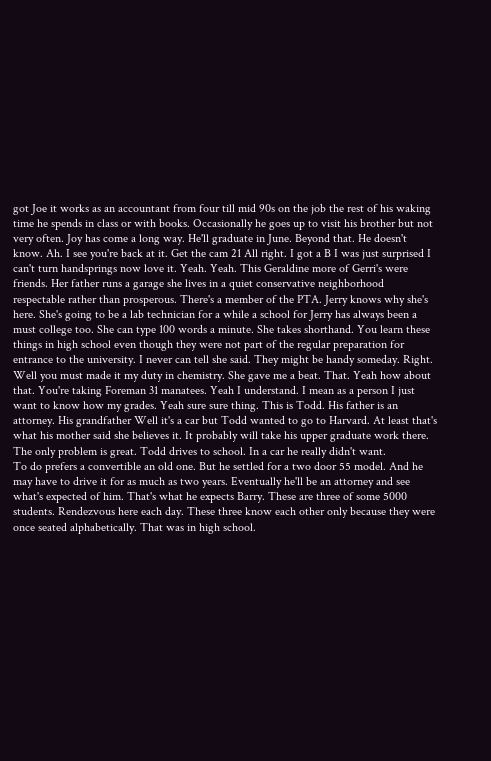got Joe it works as an accountant from four till mid 90s on the job the rest of his waking time he spends in class or with books. Occasionally he goes up to visit his brother but not very often. Joy has come a long way. He'll graduate in June. Beyond that. He doesn't know. Ah. I see you're back at it. Get the cam 21 All right. I got a B I was just surprised I can't turn handsprings now love it. Yeah. Yeah. This Geraldine more of Gerri's were friends. Her father runs a garage she lives in a quiet conservative neighborhood respectable rather than prosperous. There's a member of the PTA. Jerry knows why she's here. She's going to be a lab technician for a while a school for Jerry has always been a
must college too. She can type 100 words a minute. She takes shorthand. You learn these things in high school even though they were not part of the regular preparation for entrance to the university. I never can tell she said. They might be handy someday. Right. Well you must made it my duty in chemistry. She gave me a beat. That. Yeah how about that. You're taking Foreman 31 manatees. Yeah I understand. I mean as a person I just want to know how my grades. Yeah sure sure thing. This is Todd. His father is an attorney. His grandfather Well it's a car but Todd wanted to go to Harvard. At least that's what his mother said she believes it. It probably will take his upper graduate work there. The only problem is great. Todd drives to school. In a car he really didn't want.
To do prefers a convertible an old one. But he settled for a two door 55 model. And he may have to drive it for as much as two years. Eventually he'll be an attorney and see what's expected of him. That's what he expects Barry. These are three of some 5000 students. Rendezvous here each day. These three know each other only because they were once seated alphabetically. That was in high school.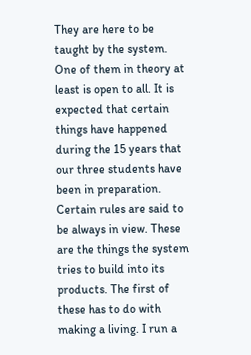They are here to be taught by the system. One of them in theory at least is open to all. It is expected that certain things have happened during the 15 years that our three students have been in preparation. Certain rules are said to be always in view. These are the things the system tries to build into its products. The first of these has to do with making a living. I run a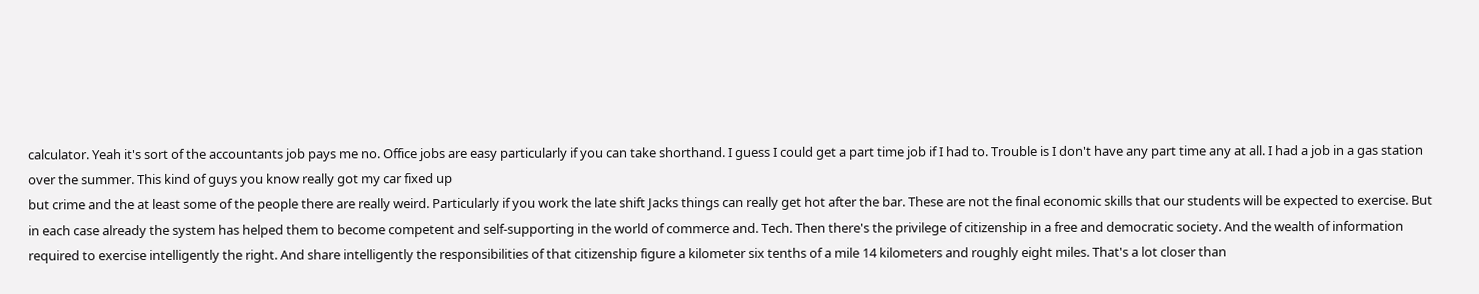calculator. Yeah it's sort of the accountants job pays me no. Office jobs are easy particularly if you can take shorthand. I guess I could get a part time job if I had to. Trouble is I don't have any part time any at all. I had a job in a gas station over the summer. This kind of guys you know really got my car fixed up
but crime and the at least some of the people there are really weird. Particularly if you work the late shift Jacks things can really get hot after the bar. These are not the final economic skills that our students will be expected to exercise. But in each case already the system has helped them to become competent and self-supporting in the world of commerce and. Tech. Then there's the privilege of citizenship in a free and democratic society. And the wealth of information required to exercise intelligently the right. And share intelligently the responsibilities of that citizenship figure a kilometer six tenths of a mile 14 kilometers and roughly eight miles. That's a lot closer than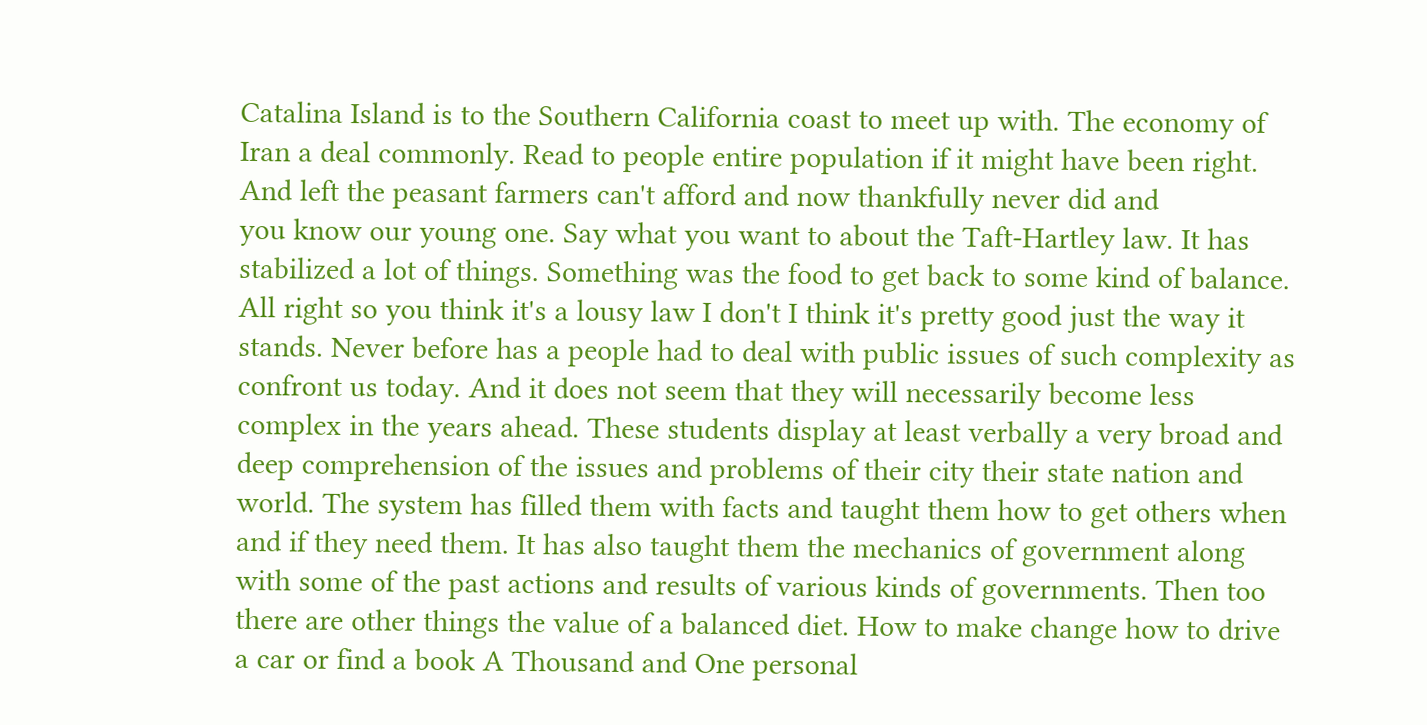Catalina Island is to the Southern California coast to meet up with. The economy of Iran a deal commonly. Read to people entire population if it might have been right. And left the peasant farmers can't afford and now thankfully never did and
you know our young one. Say what you want to about the Taft-Hartley law. It has stabilized a lot of things. Something was the food to get back to some kind of balance. All right so you think it's a lousy law I don't I think it's pretty good just the way it stands. Never before has a people had to deal with public issues of such complexity as confront us today. And it does not seem that they will necessarily become less complex in the years ahead. These students display at least verbally a very broad and deep comprehension of the issues and problems of their city their state nation and world. The system has filled them with facts and taught them how to get others when and if they need them. It has also taught them the mechanics of government along with some of the past actions and results of various kinds of governments. Then too there are other things the value of a balanced diet. How to make change how to drive a car or find a book A Thousand and One personal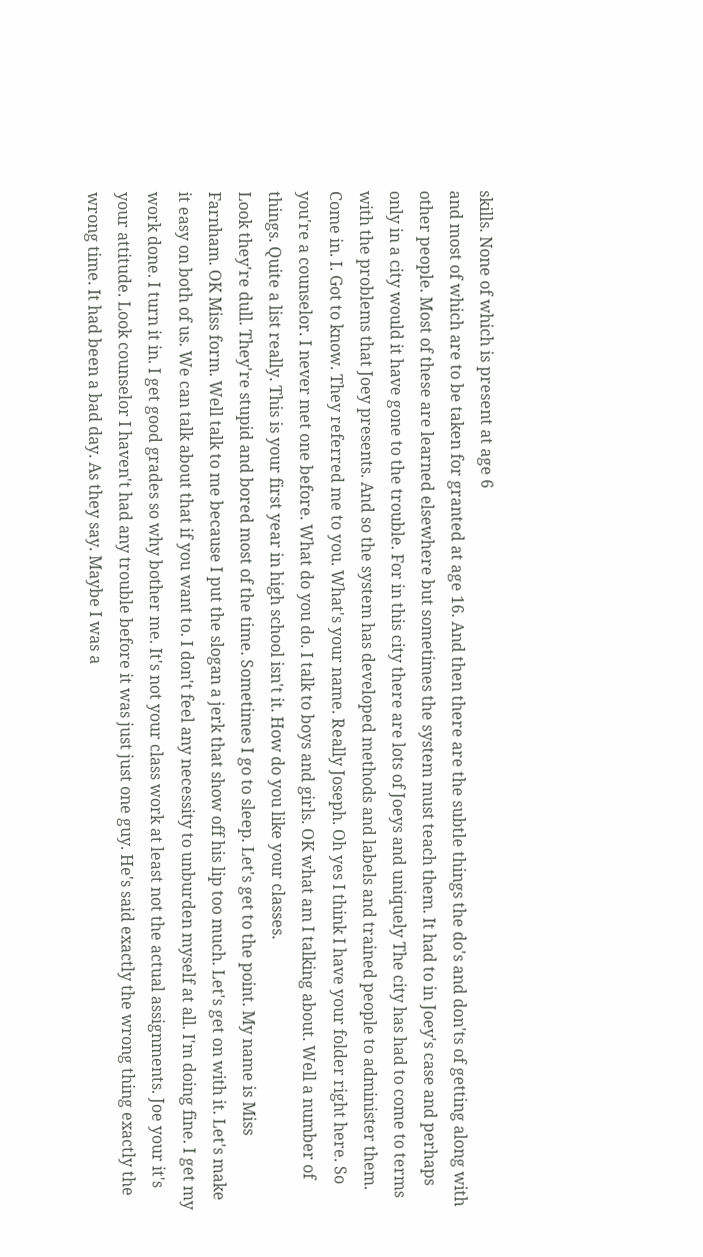skills. None of which is present at age 6
and most of which are to be taken for granted at age 16. And then there are the subtle things the do's and don'ts of getting along with other people. Most of these are learned elsewhere but sometimes the system must teach them. It had to in Joey's case and perhaps only in a city would it have gone to the trouble. For in this city there are lots of Joeys and uniquely The city has had to come to terms with the problems that Joey presents. And so the system has developed methods and labels and trained people to administer them. Come in. I. Got to know. They referred me to you. What's your name. Really Joseph. Oh yes I think I have your folder right here. So you're a counselor. I never met one before. What do you do. I talk to boys and girls. OK what am I talking about. Well a number of things. Quite a list really. This is your first year in high school isn't it. How do you like your classes.
Look they're dull. They're stupid and bored most of the time. Sometimes I go to sleep. Let's get to the point. My name is Miss Farnham. OK Miss form. Well talk to me because I put the slogan a jerk that show off his lip too much. Let's get on with it. Let's make it easy on both of us. We can talk about that if you want to. I don't feel any necessity to unburden myself at all. I'm doing fine. I get my work done. I turn it in. I get good grades so why bother me. It's not your class work at least not the actual assignments. Joe your it's your attitude. Look counselor I haven't had any trouble before it was just just one guy. He's said exactly the wrong thing exactly the wrong time. It had been a bad day. As they say. Maybe I was a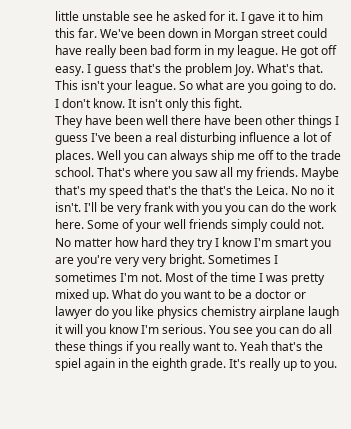little unstable see he asked for it. I gave it to him this far. We've been down in Morgan street could have really been bad form in my league. He got off easy. I guess that's the problem Joy. What's that. This isn't your league. So what are you going to do. I don't know. It isn't only this fight.
They have been well there have been other things I guess I've been a real disturbing influence a lot of places. Well you can always ship me off to the trade school. That's where you saw all my friends. Maybe that's my speed that's the that's the Leica. No no it isn't. I'll be very frank with you you can do the work here. Some of your well friends simply could not. No matter how hard they try I know I'm smart you are you're very very bright. Sometimes I sometimes I'm not. Most of the time I was pretty mixed up. What do you want to be a doctor or lawyer do you like physics chemistry airplane laugh it will you know I'm serious. You see you can do all these things if you really want to. Yeah that's the spiel again in the eighth grade. It's really up to you.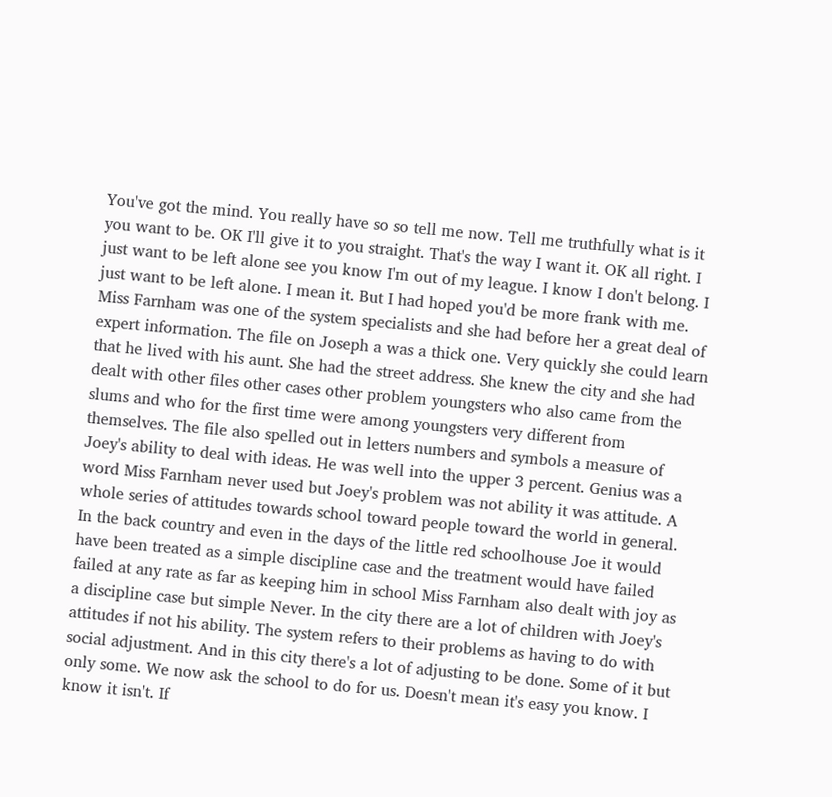You've got the mind. You really have so so tell me now. Tell me truthfully what is it you want to be. OK I'll give it to you straight. That's the way I want it. OK all right. I
just want to be left alone see you know I'm out of my league. I know I don't belong. I just want to be left alone. I mean it. But I had hoped you'd be more frank with me. Miss Farnham was one of the system specialists and she had before her a great deal of expert information. The file on Joseph a was a thick one. Very quickly she could learn that he lived with his aunt. She had the street address. She knew the city and she had dealt with other files other cases other problem youngsters who also came from the slums and who for the first time were among youngsters very different from themselves. The file also spelled out in letters numbers and symbols a measure of Joey's ability to deal with ideas. He was well into the upper 3 percent. Genius was a word Miss Farnham never used but Joey's problem was not ability it was attitude. A whole series of attitudes towards school toward people toward the world in general. In the back country and even in the days of the little red schoolhouse Joe it would
have been treated as a simple discipline case and the treatment would have failed failed at any rate as far as keeping him in school Miss Farnham also dealt with joy as a discipline case but simple Never. In the city there are a lot of children with Joey's attitudes if not his ability. The system refers to their problems as having to do with social adjustment. And in this city there's a lot of adjusting to be done. Some of it but only some. We now ask the school to do for us. Doesn't mean it's easy you know. I know it isn't. If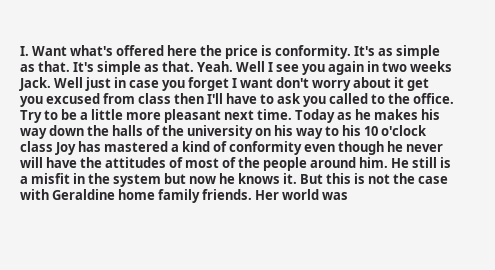I. Want what's offered here the price is conformity. It's as simple as that. It's simple as that. Yeah. Well I see you again in two weeks Jack. Well just in case you forget I want don't worry about it get you excused from class then I'll have to ask you called to the office. Try to be a little more pleasant next time. Today as he makes his way down the halls of the university on his way to his 10 o'clock
class Joy has mastered a kind of conformity even though he never will have the attitudes of most of the people around him. He still is a misfit in the system but now he knows it. But this is not the case with Geraldine home family friends. Her world was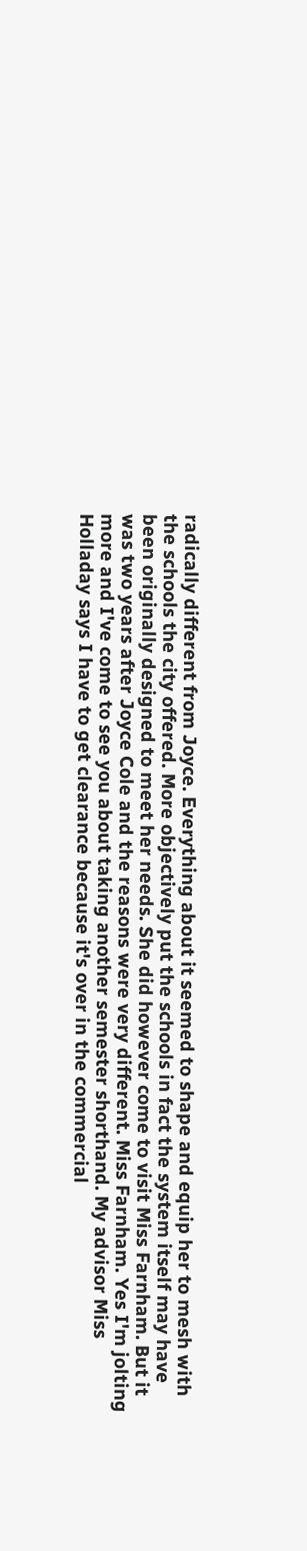radically different from Joyce. Everything about it seemed to shape and equip her to mesh with the schools the city offered. More objectively put the schools in fact the system itself may have been originally designed to meet her needs. She did however come to visit Miss Farnham. But it was two years after Joyce Cole and the reasons were very different. Miss Farnham. Yes I'm jolting more and I've come to see you about taking another semester shorthand. My advisor Miss Holladay says I have to get clearance because it's over in the commercial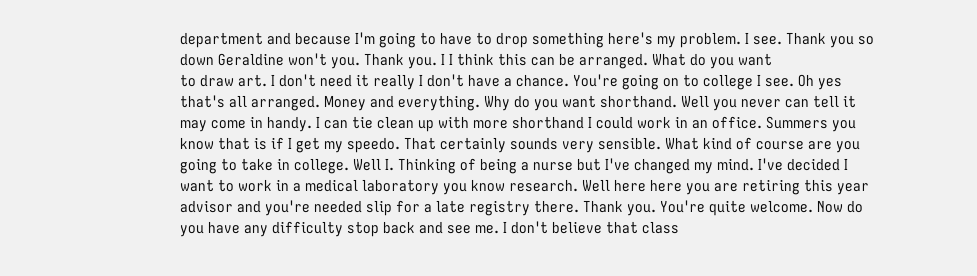department and because I'm going to have to drop something here's my problem. I see. Thank you so down Geraldine won't you. Thank you. I I think this can be arranged. What do you want
to draw art. I don't need it really I don't have a chance. You're going on to college I see. Oh yes that's all arranged. Money and everything. Why do you want shorthand. Well you never can tell it may come in handy. I can tie clean up with more shorthand I could work in an office. Summers you know that is if I get my speedo. That certainly sounds very sensible. What kind of course are you going to take in college. Well I. Thinking of being a nurse but I've changed my mind. I've decided I want to work in a medical laboratory you know research. Well here here you are retiring this year advisor and you're needed slip for a late registry there. Thank you. You're quite welcome. Now do you have any difficulty stop back and see me. I don't believe that class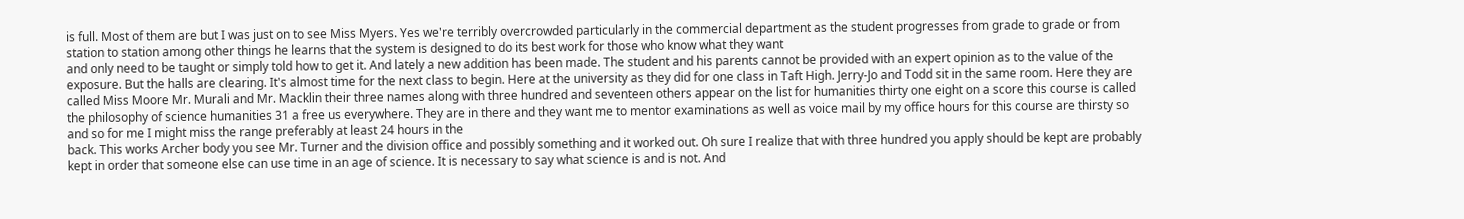is full. Most of them are but I was just on to see Miss Myers. Yes we're terribly overcrowded particularly in the commercial department as the student progresses from grade to grade or from station to station among other things he learns that the system is designed to do its best work for those who know what they want
and only need to be taught or simply told how to get it. And lately a new addition has been made. The student and his parents cannot be provided with an expert opinion as to the value of the exposure. But the halls are clearing. It's almost time for the next class to begin. Here at the university as they did for one class in Taft High. Jerry-Jo and Todd sit in the same room. Here they are called Miss Moore Mr. Murali and Mr. Macklin their three names along with three hundred and seventeen others appear on the list for humanities thirty one eight on a score this course is called the philosophy of science humanities 31 a free us everywhere. They are in there and they want me to mentor examinations as well as voice mail by my office hours for this course are thirsty so and so for me I might miss the range preferably at least 24 hours in the
back. This works Archer body you see Mr. Turner and the division office and possibly something and it worked out. Oh sure I realize that with three hundred you apply should be kept are probably kept in order that someone else can use time in an age of science. It is necessary to say what science is and is not. And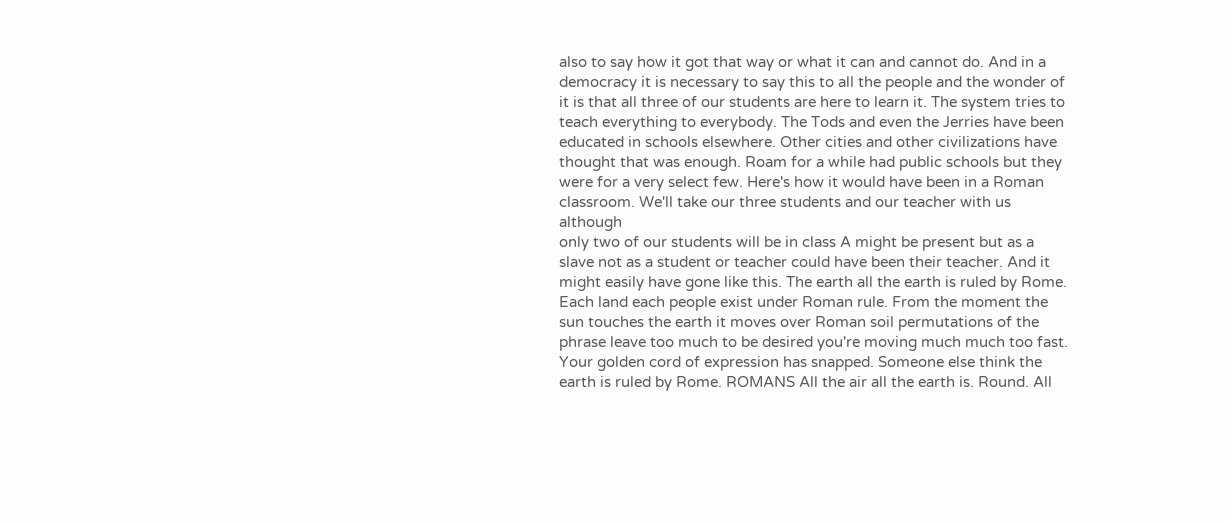also to say how it got that way or what it can and cannot do. And in a democracy it is necessary to say this to all the people and the wonder of it is that all three of our students are here to learn it. The system tries to teach everything to everybody. The Tods and even the Jerries have been educated in schools elsewhere. Other cities and other civilizations have thought that was enough. Roam for a while had public schools but they were for a very select few. Here's how it would have been in a Roman classroom. We'll take our three students and our teacher with us although
only two of our students will be in class A might be present but as a slave not as a student or teacher could have been their teacher. And it might easily have gone like this. The earth all the earth is ruled by Rome. Each land each people exist under Roman rule. From the moment the sun touches the earth it moves over Roman soil permutations of the phrase leave too much to be desired you're moving much much too fast. Your golden cord of expression has snapped. Someone else think the earth is ruled by Rome. ROMANS All the air all the earth is. Round. All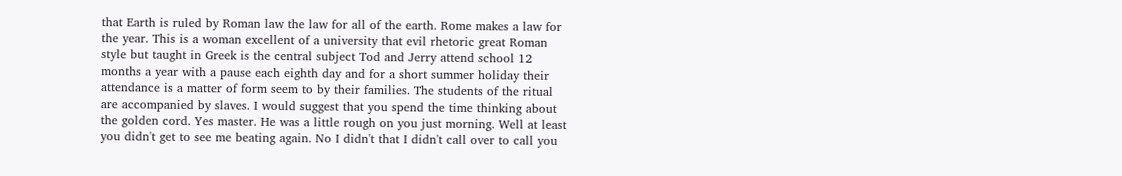that Earth is ruled by Roman law the law for all of the earth. Rome makes a law for the year. This is a woman excellent of a university that evil rhetoric great Roman style but taught in Greek is the central subject Tod and Jerry attend school 12 months a year with a pause each eighth day and for a short summer holiday their
attendance is a matter of form seem to by their families. The students of the ritual are accompanied by slaves. I would suggest that you spend the time thinking about the golden cord. Yes master. He was a little rough on you just morning. Well at least you didn't get to see me beating again. No I didn't that I didn't call over to call you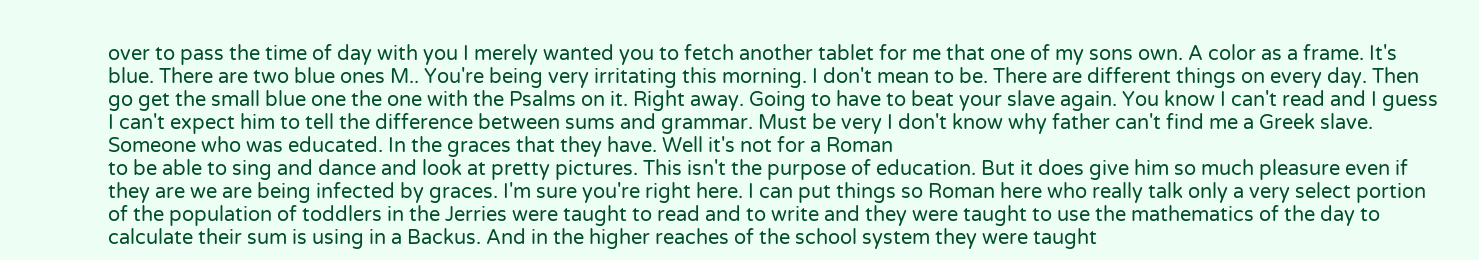over to pass the time of day with you I merely wanted you to fetch another tablet for me that one of my sons own. A color as a frame. It's blue. There are two blue ones M.. You're being very irritating this morning. I don't mean to be. There are different things on every day. Then go get the small blue one the one with the Psalms on it. Right away. Going to have to beat your slave again. You know I can't read and I guess I can't expect him to tell the difference between sums and grammar. Must be very I don't know why father can't find me a Greek slave. Someone who was educated. In the graces that they have. Well it's not for a Roman
to be able to sing and dance and look at pretty pictures. This isn't the purpose of education. But it does give him so much pleasure even if they are we are being infected by graces. I'm sure you're right here. I can put things so Roman here who really talk only a very select portion of the population of toddlers in the Jerries were taught to read and to write and they were taught to use the mathematics of the day to calculate their sum is using in a Backus. And in the higher reaches of the school system they were taught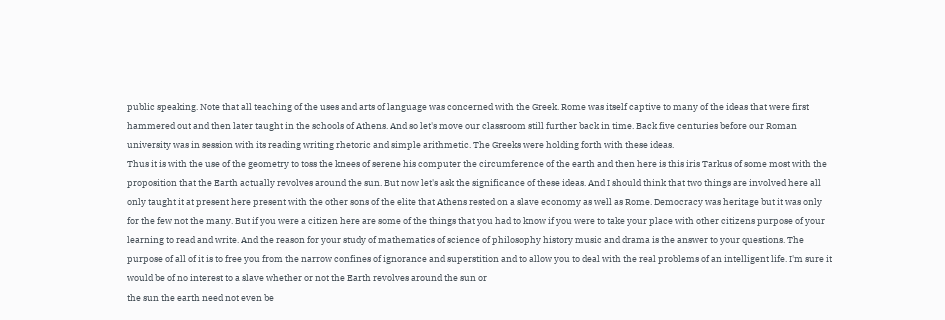public speaking. Note that all teaching of the uses and arts of language was concerned with the Greek. Rome was itself captive to many of the ideas that were first hammered out and then later taught in the schools of Athens. And so let's move our classroom still further back in time. Back five centuries before our Roman university was in session with its reading writing rhetoric and simple arithmetic. The Greeks were holding forth with these ideas.
Thus it is with the use of the geometry to toss the knees of serene his computer the circumference of the earth and then here is this iris Tarkus of some most with the proposition that the Earth actually revolves around the sun. But now let's ask the significance of these ideas. And I should think that two things are involved here all only taught it at present here present with the other sons of the elite that Athens rested on a slave economy as well as Rome. Democracy was heritage but it was only for the few not the many. But if you were a citizen here are some of the things that you had to know if you were to take your place with other citizens purpose of your learning to read and write. And the reason for your study of mathematics of science of philosophy history music and drama is the answer to your questions. The purpose of all of it is to free you from the narrow confines of ignorance and superstition and to allow you to deal with the real problems of an intelligent life. I'm sure it would be of no interest to a slave whether or not the Earth revolves around the sun or
the sun the earth need not even be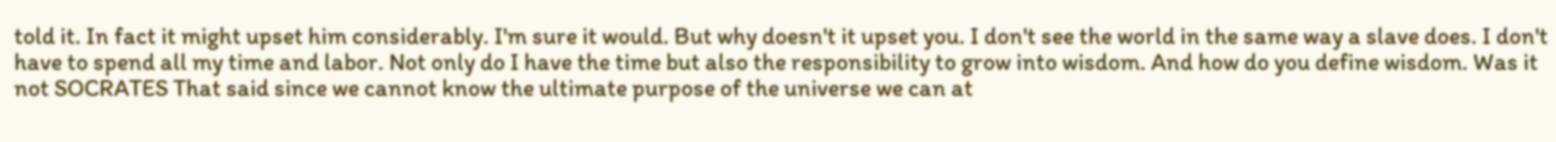told it. In fact it might upset him considerably. I'm sure it would. But why doesn't it upset you. I don't see the world in the same way a slave does. I don't have to spend all my time and labor. Not only do I have the time but also the responsibility to grow into wisdom. And how do you define wisdom. Was it not SOCRATES That said since we cannot know the ultimate purpose of the universe we can at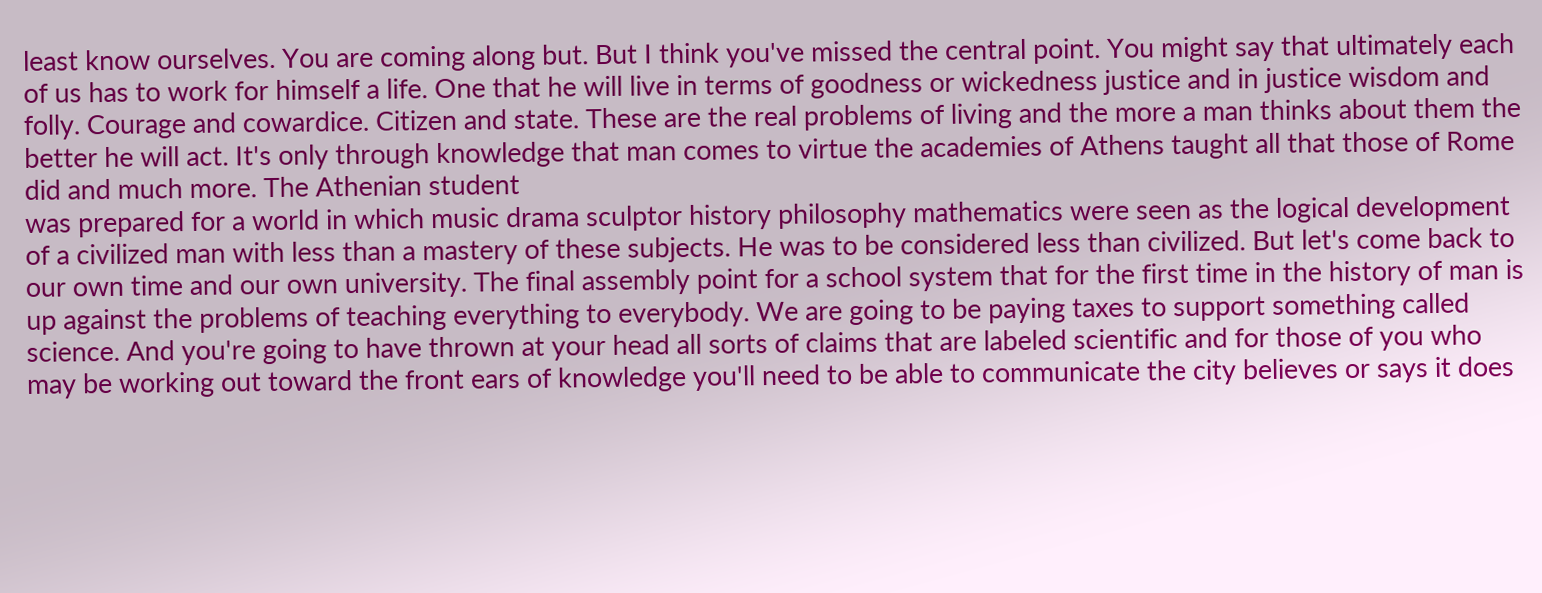least know ourselves. You are coming along but. But I think you've missed the central point. You might say that ultimately each of us has to work for himself a life. One that he will live in terms of goodness or wickedness justice and in justice wisdom and folly. Courage and cowardice. Citizen and state. These are the real problems of living and the more a man thinks about them the better he will act. It's only through knowledge that man comes to virtue the academies of Athens taught all that those of Rome did and much more. The Athenian student
was prepared for a world in which music drama sculptor history philosophy mathematics were seen as the logical development of a civilized man with less than a mastery of these subjects. He was to be considered less than civilized. But let's come back to our own time and our own university. The final assembly point for a school system that for the first time in the history of man is up against the problems of teaching everything to everybody. We are going to be paying taxes to support something called science. And you're going to have thrown at your head all sorts of claims that are labeled scientific and for those of you who may be working out toward the front ears of knowledge you'll need to be able to communicate the city believes or says it does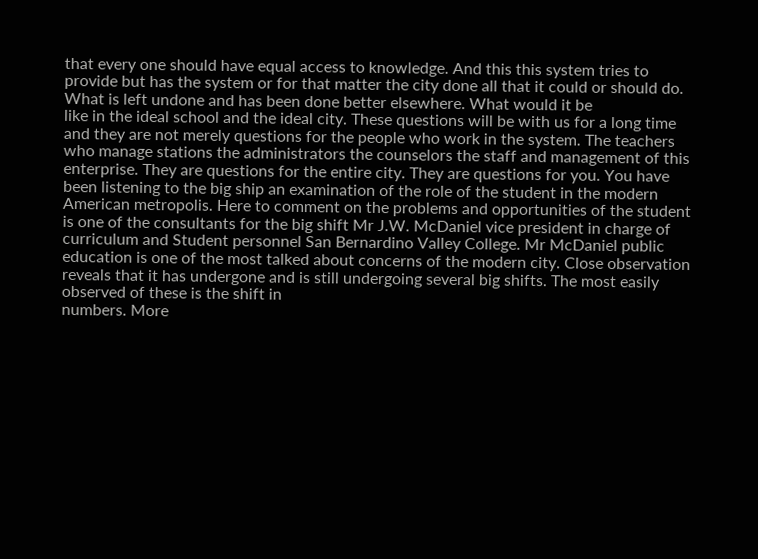that every one should have equal access to knowledge. And this this system tries to provide but has the system or for that matter the city done all that it could or should do. What is left undone and has been done better elsewhere. What would it be
like in the ideal school and the ideal city. These questions will be with us for a long time and they are not merely questions for the people who work in the system. The teachers who manage stations the administrators the counselors the staff and management of this enterprise. They are questions for the entire city. They are questions for you. You have been listening to the big ship an examination of the role of the student in the modern American metropolis. Here to comment on the problems and opportunities of the student is one of the consultants for the big shift Mr J.W. McDaniel vice president in charge of curriculum and Student personnel San Bernardino Valley College. Mr McDaniel public education is one of the most talked about concerns of the modern city. Close observation reveals that it has undergone and is still undergoing several big shifts. The most easily observed of these is the shift in
numbers. More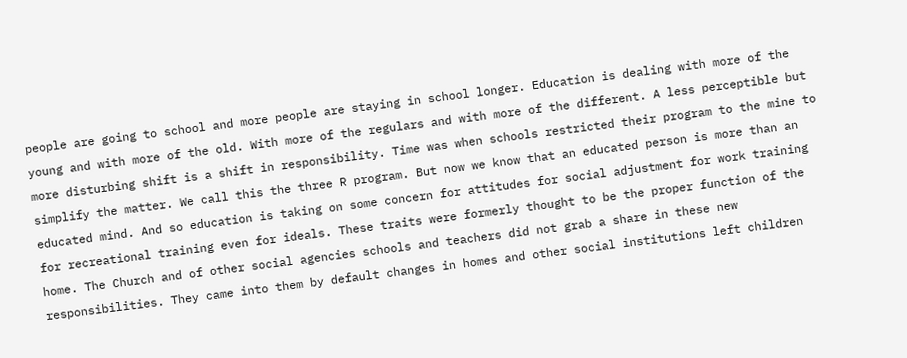people are going to school and more people are staying in school longer. Education is dealing with more of the young and with more of the old. With more of the regulars and with more of the different. A less perceptible but more disturbing shift is a shift in responsibility. Time was when schools restricted their program to the mine to simplify the matter. We call this the three R program. But now we know that an educated person is more than an educated mind. And so education is taking on some concern for attitudes for social adjustment for work training for recreational training even for ideals. These traits were formerly thought to be the proper function of the home. The Church and of other social agencies schools and teachers did not grab a share in these new responsibilities. They came into them by default changes in homes and other social institutions left children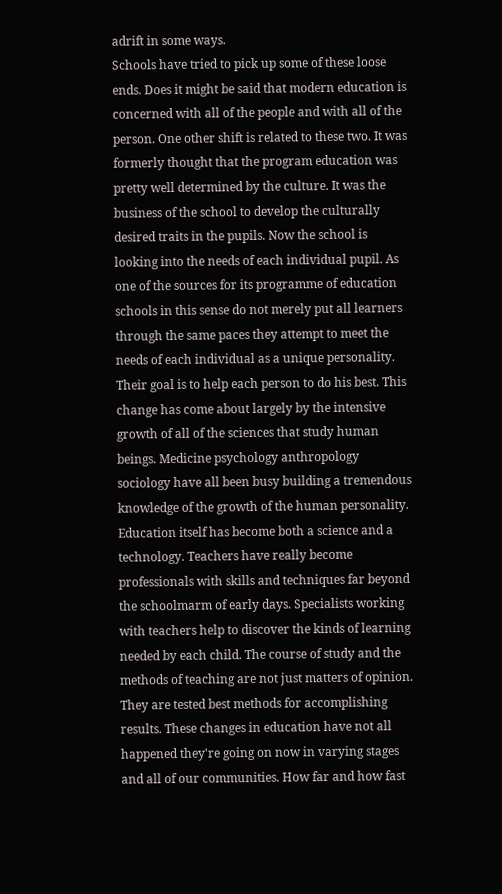adrift in some ways.
Schools have tried to pick up some of these loose ends. Does it might be said that modern education is concerned with all of the people and with all of the person. One other shift is related to these two. It was formerly thought that the program education was pretty well determined by the culture. It was the business of the school to develop the culturally desired traits in the pupils. Now the school is looking into the needs of each individual pupil. As one of the sources for its programme of education schools in this sense do not merely put all learners through the same paces they attempt to meet the needs of each individual as a unique personality. Their goal is to help each person to do his best. This change has come about largely by the intensive growth of all of the sciences that study human beings. Medicine psychology anthropology
sociology have all been busy building a tremendous knowledge of the growth of the human personality. Education itself has become both a science and a technology. Teachers have really become professionals with skills and techniques far beyond the schoolmarm of early days. Specialists working with teachers help to discover the kinds of learning needed by each child. The course of study and the methods of teaching are not just matters of opinion. They are tested best methods for accomplishing results. These changes in education have not all happened they're going on now in varying stages and all of our communities. How far and how fast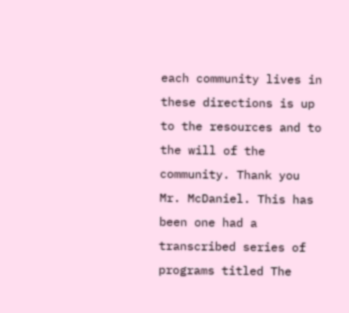each community lives in these directions is up to the resources and to the will of the community. Thank you Mr. McDaniel. This has been one had a transcribed series of programs titled The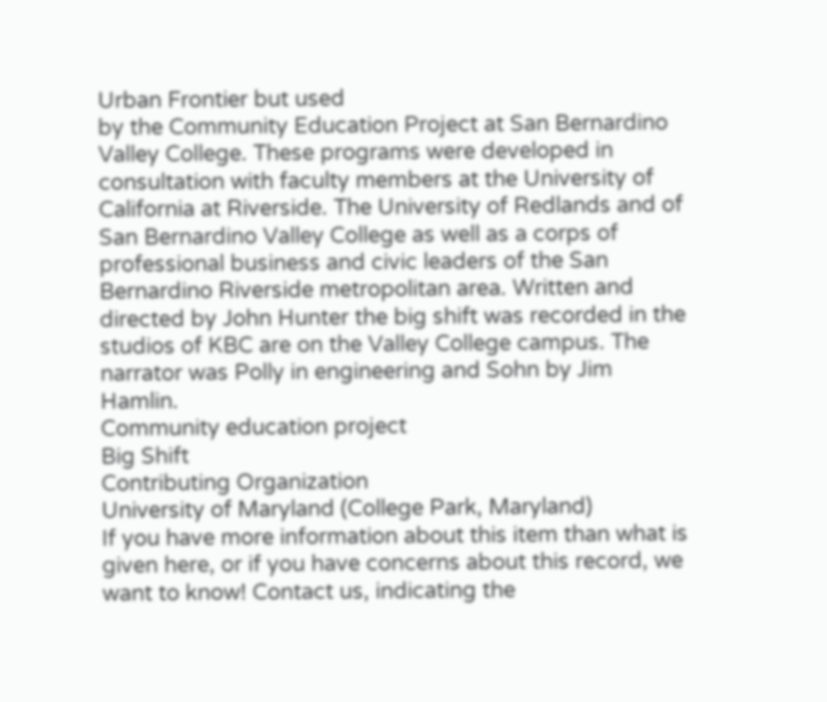Urban Frontier but used
by the Community Education Project at San Bernardino Valley College. These programs were developed in consultation with faculty members at the University of California at Riverside. The University of Redlands and of San Bernardino Valley College as well as a corps of professional business and civic leaders of the San Bernardino Riverside metropolitan area. Written and directed by John Hunter the big shift was recorded in the studios of KBC are on the Valley College campus. The narrator was Polly in engineering and Sohn by Jim Hamlin.
Community education project
Big Shift
Contributing Organization
University of Maryland (College Park, Maryland)
If you have more information about this item than what is given here, or if you have concerns about this record, we want to know! Contact us, indicating the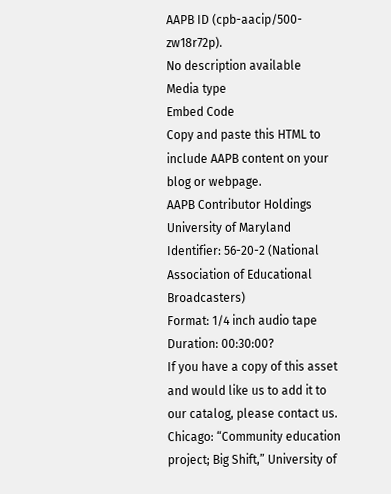AAPB ID (cpb-aacip/500-zw18r72p).
No description available
Media type
Embed Code
Copy and paste this HTML to include AAPB content on your blog or webpage.
AAPB Contributor Holdings
University of Maryland
Identifier: 56-20-2 (National Association of Educational Broadcasters)
Format: 1/4 inch audio tape
Duration: 00:30:00?
If you have a copy of this asset and would like us to add it to our catalog, please contact us.
Chicago: “Community education project; Big Shift,” University of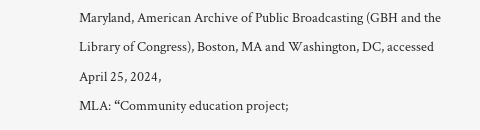Maryland, American Archive of Public Broadcasting (GBH and the Library of Congress), Boston, MA and Washington, DC, accessed April 25, 2024,
MLA: “Community education project;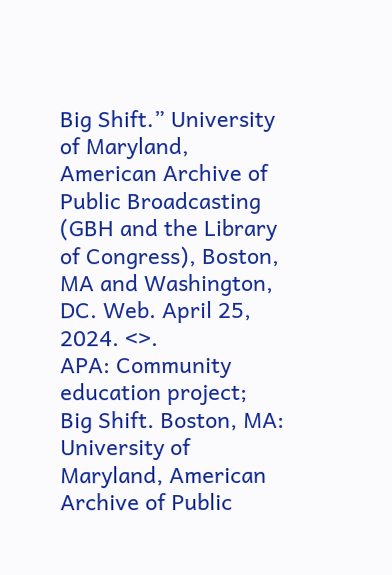Big Shift.” University of Maryland, American Archive of Public Broadcasting (GBH and the Library of Congress), Boston, MA and Washington, DC. Web. April 25, 2024. <>.
APA: Community education project; Big Shift. Boston, MA: University of Maryland, American Archive of Public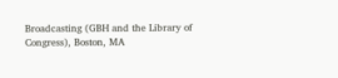Broadcasting (GBH and the Library of Congress), Boston, MA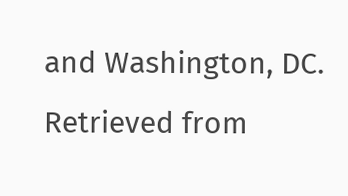and Washington, DC. Retrieved from